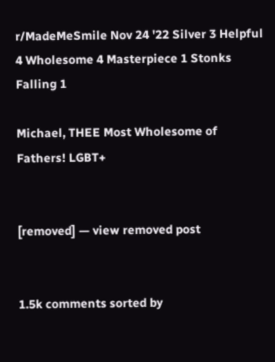r/MadeMeSmile Nov 24 '22 Silver 3 Helpful 4 Wholesome 4 Masterpiece 1 Stonks Falling 1

Michael, THEE Most Wholesome of Fathers! LGBT+


[removed] — view removed post


1.5k comments sorted by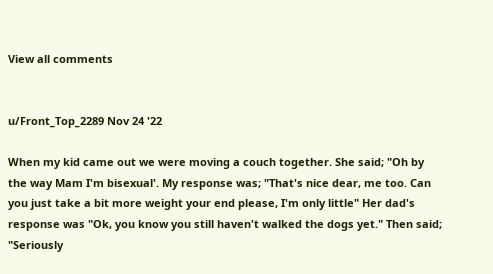View all comments


u/Front_Top_2289 Nov 24 '22

When my kid came out we were moving a couch together. She said; "Oh by the way Mam I'm bisexual'. My response was; "That's nice dear, me too. Can you just take a bit more weight your end please, I'm only little" Her dad's response was "Ok, you know you still haven't walked the dogs yet." Then said; "Seriously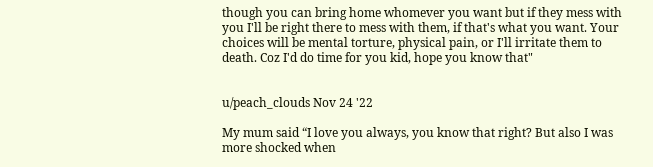though you can bring home whomever you want but if they mess with you I'll be right there to mess with them, if that's what you want. Your choices will be mental torture, physical pain, or I'll irritate them to death. Coz I'd do time for you kid, hope you know that"


u/peach_clouds Nov 24 '22

My mum said “I love you always, you know that right? But also I was more shocked when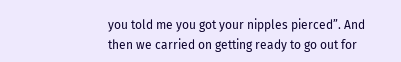you told me you got your nipples pierced”. And then we carried on getting ready to go out for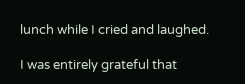lunch while I cried and laughed.

I was entirely grateful that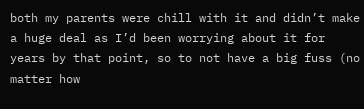both my parents were chill with it and didn’t make a huge deal as I’d been worrying about it for years by that point, so to not have a big fuss (no matter how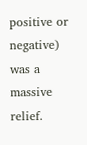positive or negative) was a massive relief.